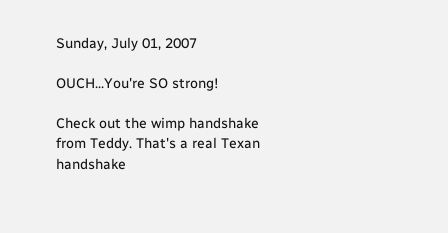Sunday, July 01, 2007

OUCH...You're SO strong!

Check out the wimp handshake from Teddy. That's a real Texan handshake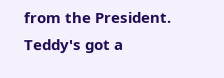from the President. Teddy's got a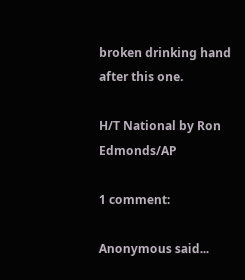broken drinking hand after this one.

H/T National by Ron Edmonds/AP

1 comment:

Anonymous said...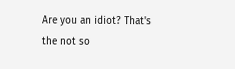Are you an idiot? That's the not so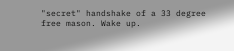"secret" handshake of a 33 degree free mason. Wake up.